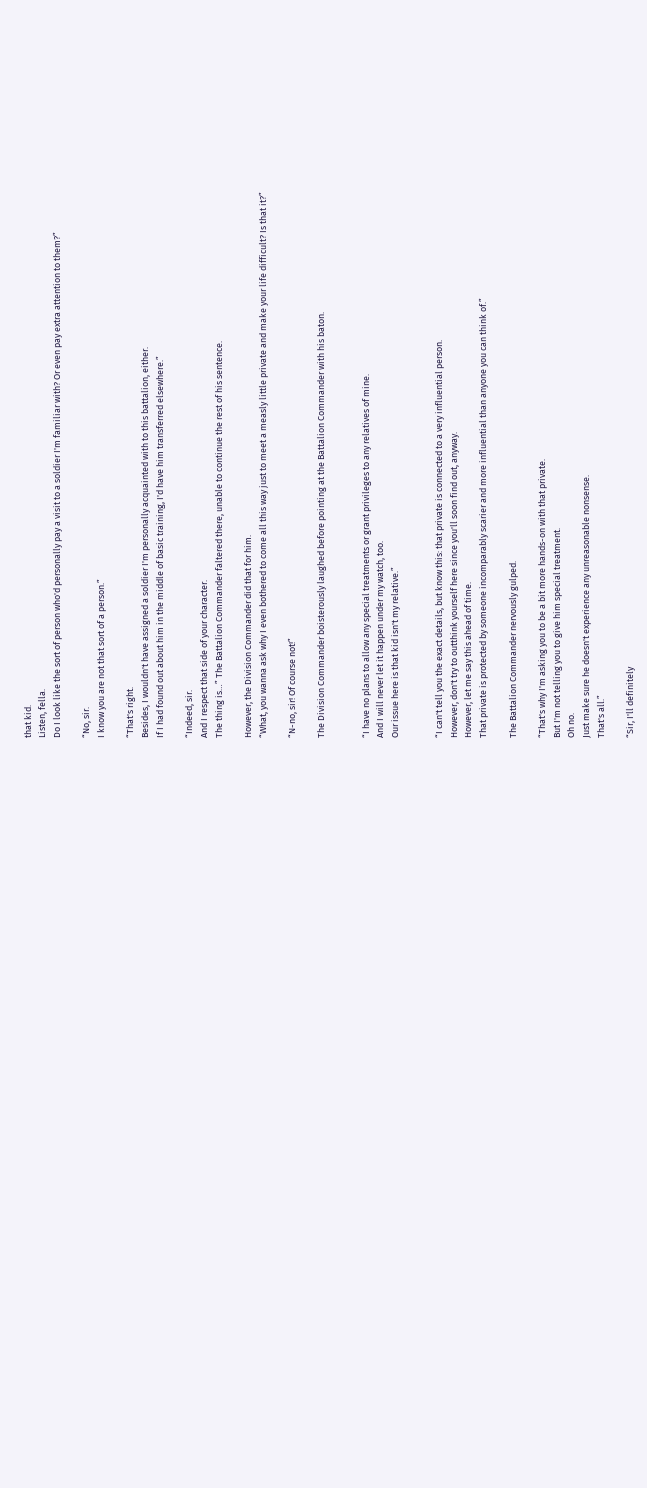that kid.
Listen, fella.
Do I look like the sort of person who'd personally pay a visit to a soldier I'm familiar with? Or even pay extra attention to them?”

“No, sir.
I know you are not that sort of a person.”

“That's right.
Besides, I wouldn't have assigned a soldier I'm personally acquainted with to this battalion, either.
If I had found out about him in the middle of basic training, I'd have him transferred elsewhere.”

“Indeed, sir.
And I respect that side of your character.
The thing is…” The Battalion Commander faltered there, unable to continue the rest of his sentence.

However, the Division Commander did that for him.
“What, you wanna ask why I even bothered to come all this way just to meet a measly little private and make your life difficult? Is that it?”

“N-no, sir! Of course not!”

The Division Commander boisterously laughed before pointing at the Battalion Commander with his baton.


“I have no plans to allow any special treatments or grant privileges to any relatives of mine.
And I will never let it happen under my watch, too.
Our issue here is that kid isn't my relative.”


“I can't tell you the exact details, but know this: that private is connected to a very influential person.
However, don't try to outthink yourself here since you'll soon find out, anyway.
However, let me say this ahead of time.
That private is protected by someone incomparably scarier and more influential than anyone you can think of.”

The Battalion Commander nervously gulped.

“That's why I'm asking you to be a bit more hands-on with that private.
But I'm not telling you to give him special treatment.
Oh no.
Just make sure he doesn't experience any unreasonable nonsense.
That's all.”

“Sir, I'll definitely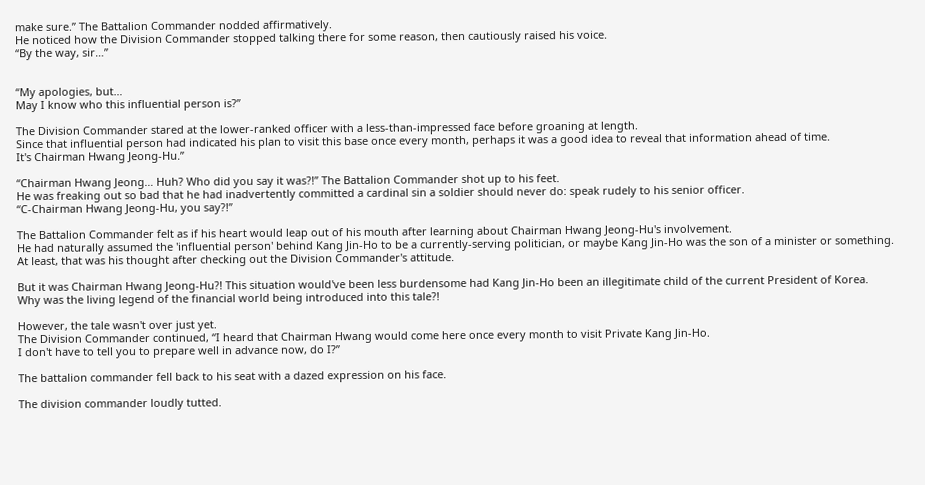make sure.” The Battalion Commander nodded affirmatively.
He noticed how the Division Commander stopped talking there for some reason, then cautiously raised his voice.
“By the way, sir…”


“My apologies, but…
May I know who this influential person is?”

The Division Commander stared at the lower-ranked officer with a less-than-impressed face before groaning at length.
Since that influential person had indicated his plan to visit this base once every month, perhaps it was a good idea to reveal that information ahead of time.
It's Chairman Hwang Jeong-Hu.”

“Chairman Hwang Jeong… Huh? Who did you say it was?!” The Battalion Commander shot up to his feet.
He was freaking out so bad that he had inadvertently committed a cardinal sin a soldier should never do: speak rudely to his senior officer.
“C-Chairman Hwang Jeong-Hu, you say?!”

The Battalion Commander felt as if his heart would leap out of his mouth after learning about Chairman Hwang Jeong-Hu's involvement.
He had naturally assumed the 'influential person' behind Kang Jin-Ho to be a currently-serving politician, or maybe Kang Jin-Ho was the son of a minister or something.
At least, that was his thought after checking out the Division Commander's attitude.

But it was Chairman Hwang Jeong-Hu?! This situation would've been less burdensome had Kang Jin-Ho been an illegitimate child of the current President of Korea.
Why was the living legend of the financial world being introduced into this tale?!

However, the tale wasn't over just yet.
The Division Commander continued, “I heard that Chairman Hwang would come here once every month to visit Private Kang Jin-Ho.
I don't have to tell you to prepare well in advance now, do I?”

The battalion commander fell back to his seat with a dazed expression on his face.

The division commander loudly tutted.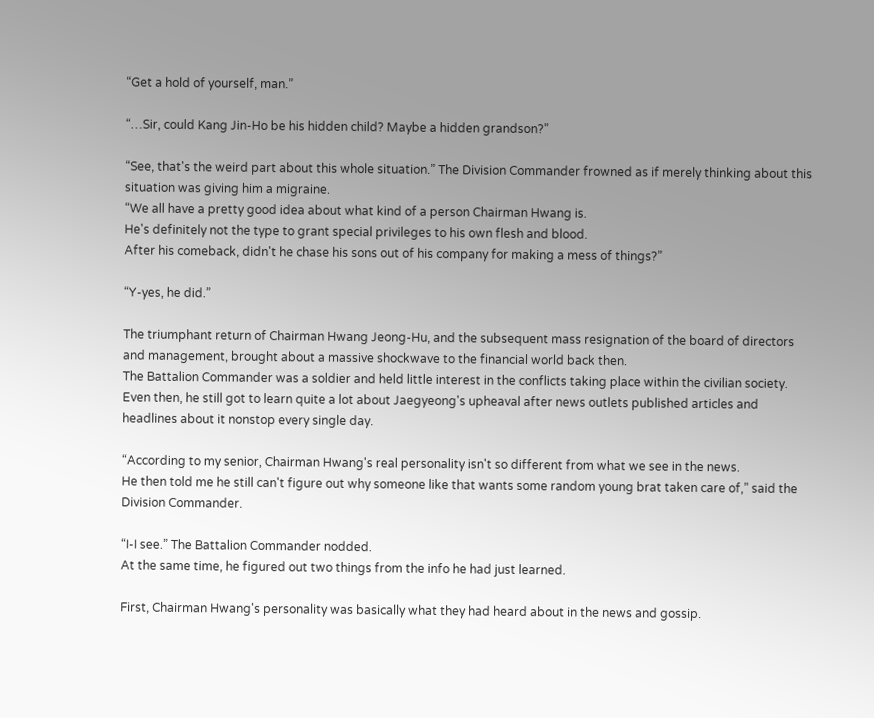“Get a hold of yourself, man.”

“…Sir, could Kang Jin-Ho be his hidden child? Maybe a hidden grandson?”

“See, that's the weird part about this whole situation.” The Division Commander frowned as if merely thinking about this situation was giving him a migraine.
“We all have a pretty good idea about what kind of a person Chairman Hwang is.
He's definitely not the type to grant special privileges to his own flesh and blood.
After his comeback, didn't he chase his sons out of his company for making a mess of things?”

“Y-yes, he did.”

The triumphant return of Chairman Hwang Jeong-Hu, and the subsequent mass resignation of the board of directors and management, brought about a massive shockwave to the financial world back then.
The Battalion Commander was a soldier and held little interest in the conflicts taking place within the civilian society.
Even then, he still got to learn quite a lot about Jaegyeong's upheaval after news outlets published articles and headlines about it nonstop every single day.

“According to my senior, Chairman Hwang's real personality isn't so different from what we see in the news.
He then told me he still can't figure out why someone like that wants some random young brat taken care of,” said the Division Commander.

“I-I see.” The Battalion Commander nodded.
At the same time, he figured out two things from the info he had just learned.

First, Chairman Hwang's personality was basically what they had heard about in the news and gossip.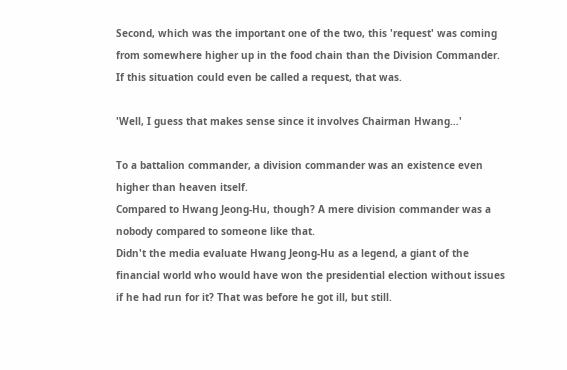Second, which was the important one of the two, this 'request' was coming from somewhere higher up in the food chain than the Division Commander.
If this situation could even be called a request, that was.

'Well, I guess that makes sense since it involves Chairman Hwang…'

To a battalion commander, a division commander was an existence even higher than heaven itself.
Compared to Hwang Jeong-Hu, though? A mere division commander was a nobody compared to someone like that.
Didn't the media evaluate Hwang Jeong-Hu as a legend, a giant of the financial world who would have won the presidential election without issues if he had run for it? That was before he got ill, but still.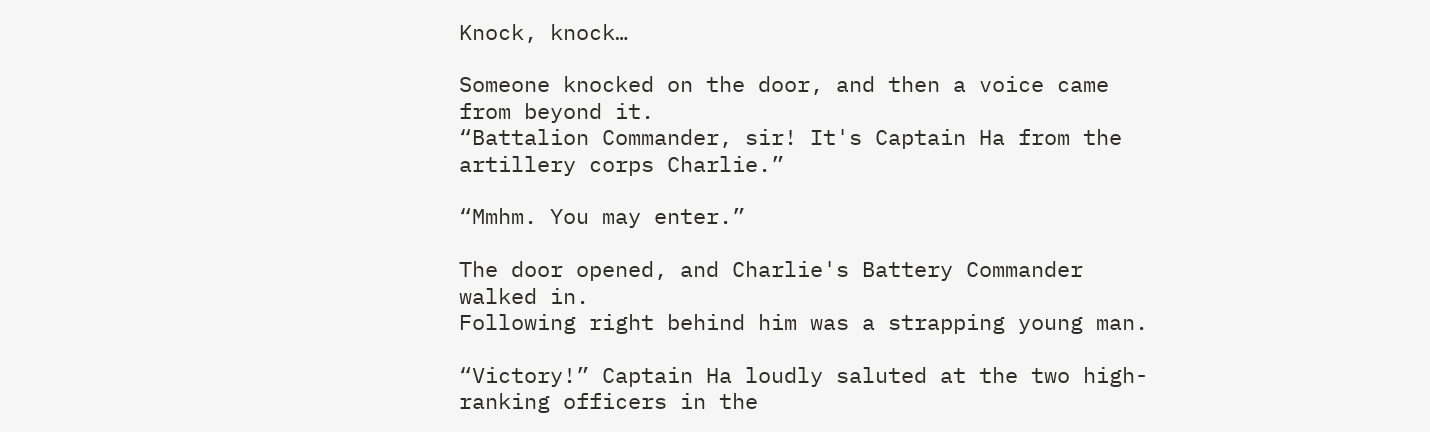Knock, knock…

Someone knocked on the door, and then a voice came from beyond it.
“Battalion Commander, sir! It's Captain Ha from the artillery corps Charlie.”

“Mmhm. You may enter.”

The door opened, and Charlie's Battery Commander walked in.
Following right behind him was a strapping young man.

“Victory!” Captain Ha loudly saluted at the two high-ranking officers in the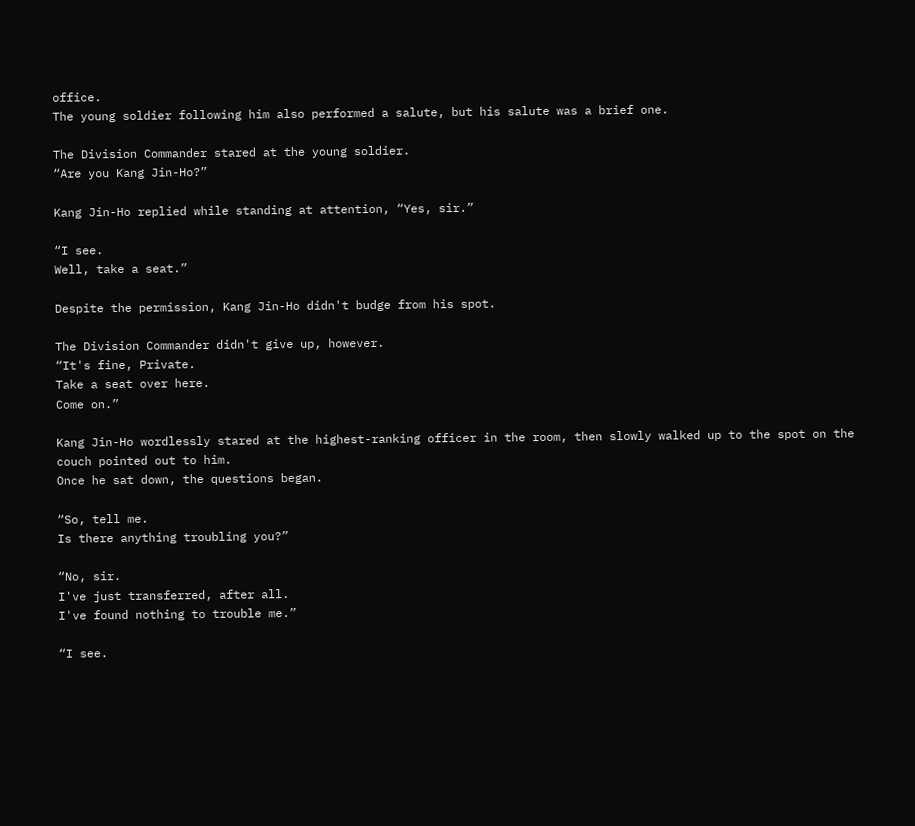office.
The young soldier following him also performed a salute, but his salute was a brief one.

The Division Commander stared at the young soldier.
“Are you Kang Jin-Ho?”

Kang Jin-Ho replied while standing at attention, “Yes, sir.”

“I see.
Well, take a seat.”

Despite the permission, Kang Jin-Ho didn't budge from his spot.

The Division Commander didn't give up, however.
“It's fine, Private.
Take a seat over here.
Come on.”

Kang Jin-Ho wordlessly stared at the highest-ranking officer in the room, then slowly walked up to the spot on the couch pointed out to him.
Once he sat down, the questions began.

“So, tell me.
Is there anything troubling you?”

“No, sir.
I've just transferred, after all.
I've found nothing to trouble me.”

“I see.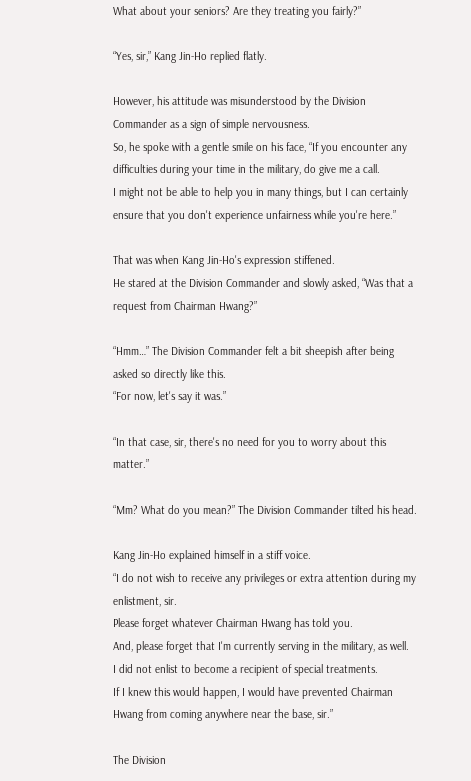What about your seniors? Are they treating you fairly?”

“Yes, sir,” Kang Jin-Ho replied flatly.

However, his attitude was misunderstood by the Division Commander as a sign of simple nervousness.
So, he spoke with a gentle smile on his face, “If you encounter any difficulties during your time in the military, do give me a call.
I might not be able to help you in many things, but I can certainly ensure that you don't experience unfairness while you're here.”

That was when Kang Jin-Ho's expression stiffened.
He stared at the Division Commander and slowly asked, “Was that a request from Chairman Hwang?”

“Hmm…” The Division Commander felt a bit sheepish after being asked so directly like this.
“For now, let's say it was.”

“In that case, sir, there's no need for you to worry about this matter.”

“Mm? What do you mean?” The Division Commander tilted his head.

Kang Jin-Ho explained himself in a stiff voice.
“I do not wish to receive any privileges or extra attention during my enlistment, sir.
Please forget whatever Chairman Hwang has told you.
And, please forget that I'm currently serving in the military, as well.
I did not enlist to become a recipient of special treatments.
If I knew this would happen, I would have prevented Chairman Hwang from coming anywhere near the base, sir.”

The Division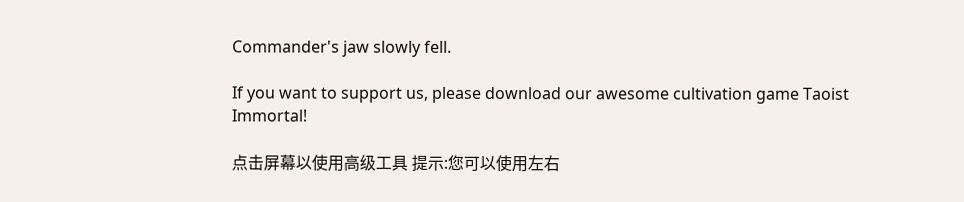Commander's jaw slowly fell.

If you want to support us, please download our awesome cultivation game Taoist Immortal!

点击屏幕以使用高级工具 提示:您可以使用左右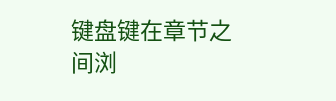键盘键在章节之间浏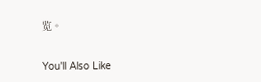览。

You'll Also Like